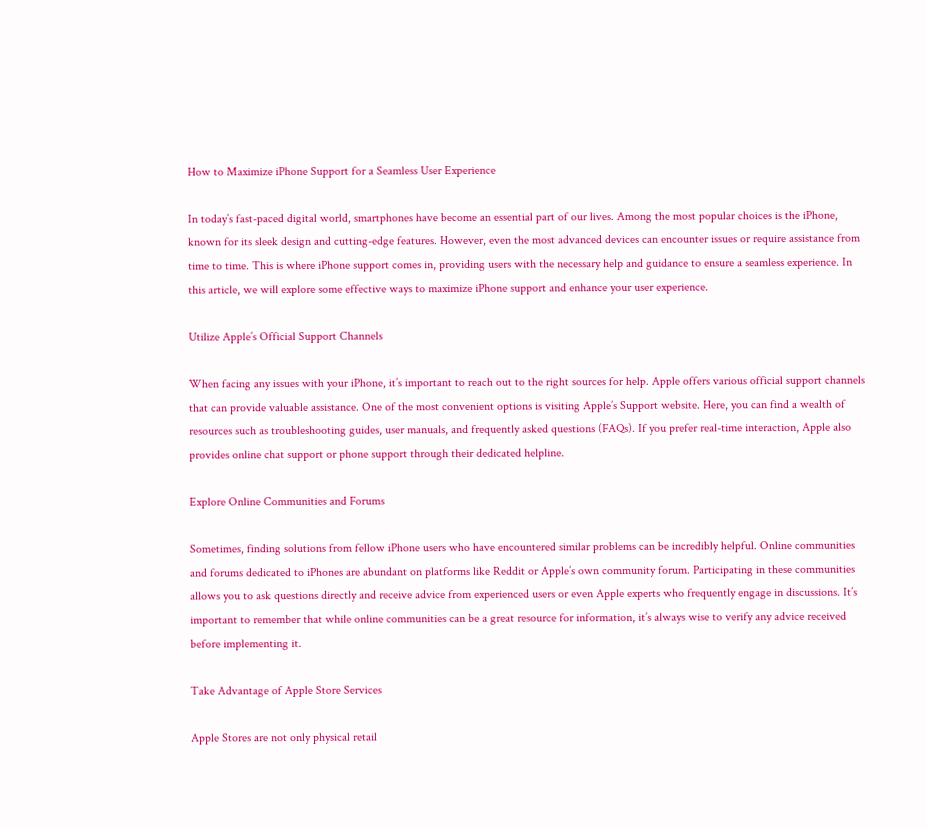How to Maximize iPhone Support for a Seamless User Experience

In today’s fast-paced digital world, smartphones have become an essential part of our lives. Among the most popular choices is the iPhone, known for its sleek design and cutting-edge features. However, even the most advanced devices can encounter issues or require assistance from time to time. This is where iPhone support comes in, providing users with the necessary help and guidance to ensure a seamless experience. In this article, we will explore some effective ways to maximize iPhone support and enhance your user experience.

Utilize Apple’s Official Support Channels

When facing any issues with your iPhone, it’s important to reach out to the right sources for help. Apple offers various official support channels that can provide valuable assistance. One of the most convenient options is visiting Apple’s Support website. Here, you can find a wealth of resources such as troubleshooting guides, user manuals, and frequently asked questions (FAQs). If you prefer real-time interaction, Apple also provides online chat support or phone support through their dedicated helpline.

Explore Online Communities and Forums

Sometimes, finding solutions from fellow iPhone users who have encountered similar problems can be incredibly helpful. Online communities and forums dedicated to iPhones are abundant on platforms like Reddit or Apple’s own community forum. Participating in these communities allows you to ask questions directly and receive advice from experienced users or even Apple experts who frequently engage in discussions. It’s important to remember that while online communities can be a great resource for information, it’s always wise to verify any advice received before implementing it.

Take Advantage of Apple Store Services

Apple Stores are not only physical retail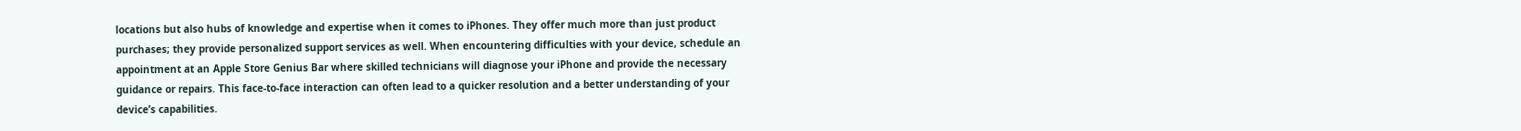locations but also hubs of knowledge and expertise when it comes to iPhones. They offer much more than just product purchases; they provide personalized support services as well. When encountering difficulties with your device, schedule an appointment at an Apple Store Genius Bar where skilled technicians will diagnose your iPhone and provide the necessary guidance or repairs. This face-to-face interaction can often lead to a quicker resolution and a better understanding of your device’s capabilities.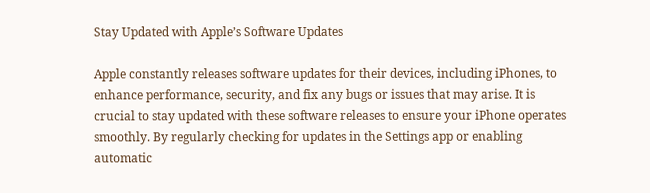Stay Updated with Apple’s Software Updates

Apple constantly releases software updates for their devices, including iPhones, to enhance performance, security, and fix any bugs or issues that may arise. It is crucial to stay updated with these software releases to ensure your iPhone operates smoothly. By regularly checking for updates in the Settings app or enabling automatic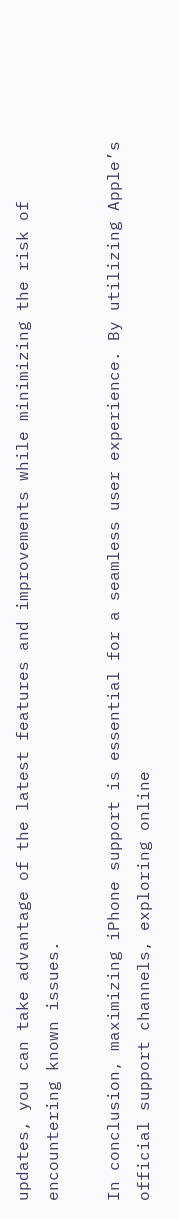updates, you can take advantage of the latest features and improvements while minimizing the risk of encountering known issues.

In conclusion, maximizing iPhone support is essential for a seamless user experience. By utilizing Apple’s official support channels, exploring online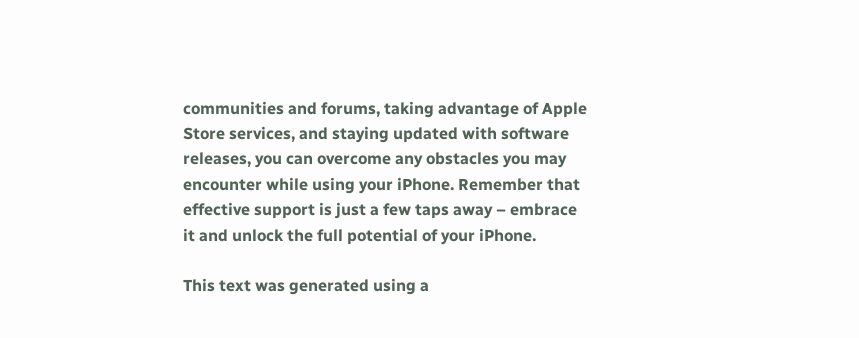communities and forums, taking advantage of Apple Store services, and staying updated with software releases, you can overcome any obstacles you may encounter while using your iPhone. Remember that effective support is just a few taps away – embrace it and unlock the full potential of your iPhone.

This text was generated using a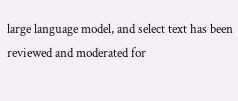large language model, and select text has been reviewed and moderated for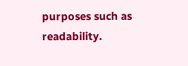purposes such as readability.